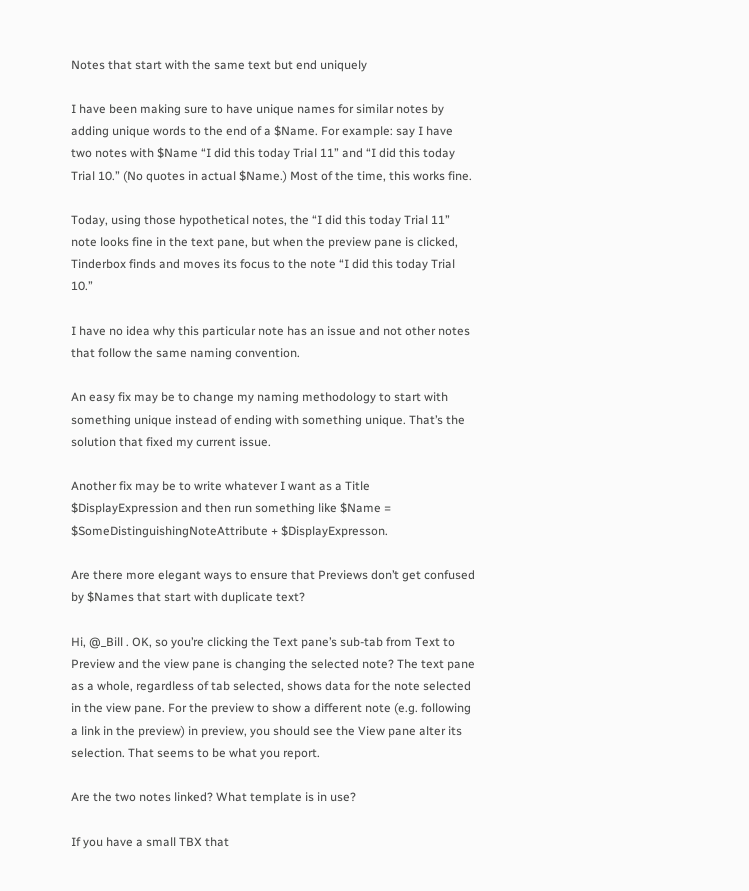Notes that start with the same text but end uniquely

I have been making sure to have unique names for similar notes by adding unique words to the end of a $Name. For example: say I have two notes with $Name “I did this today Trial 11” and “I did this today Trial 10.” (No quotes in actual $Name.) Most of the time, this works fine.

Today, using those hypothetical notes, the “I did this today Trial 11” note looks fine in the text pane, but when the preview pane is clicked, Tinderbox finds and moves its focus to the note “I did this today Trial 10.”

I have no idea why this particular note has an issue and not other notes that follow the same naming convention.

An easy fix may be to change my naming methodology to start with something unique instead of ending with something unique. That’s the solution that fixed my current issue.

Another fix may be to write whatever I want as a Title $DisplayExpression and then run something like $Name = $SomeDistinguishingNoteAttribute + $DisplayExpresson.

Are there more elegant ways to ensure that Previews don’t get confused by $Names that start with duplicate text?

Hi, @_Bill . OK, so you’re clicking the Text pane’s sub-tab from Text to Preview and the view pane is changing the selected note? The text pane as a whole, regardless of tab selected, shows data for the note selected in the view pane. For the preview to show a different note (e.g. following a link in the preview) in preview, you should see the View pane alter its selection. That seems to be what you report.

Are the two notes linked? What template is in use?

If you have a small TBX that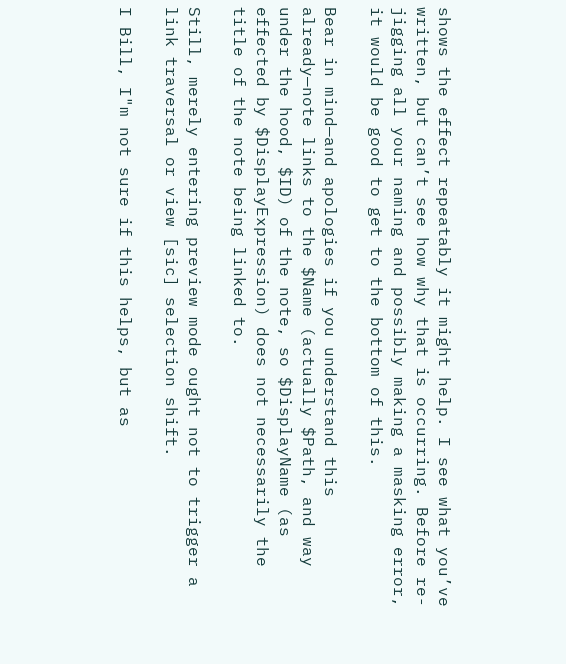shows the effect repeatably it might help. I see what you’ve written, but can’t see how why that is occurring. Before re-jigging all your naming and possibly making a masking error, it would be good to get to the bottom of this.

Bear in mind—and apologies if you understand this already—note links to the $Name (actually $Path, and way under the hood, $ID) of the note, so $DisplayName (as effected by $DisplayExpression) does not necessarily the title of the note being linked to.

Still, merely entering preview mode ought not to trigger a link traversal or view [sic] selection shift.

I Bill, I"m not sure if this helps, but as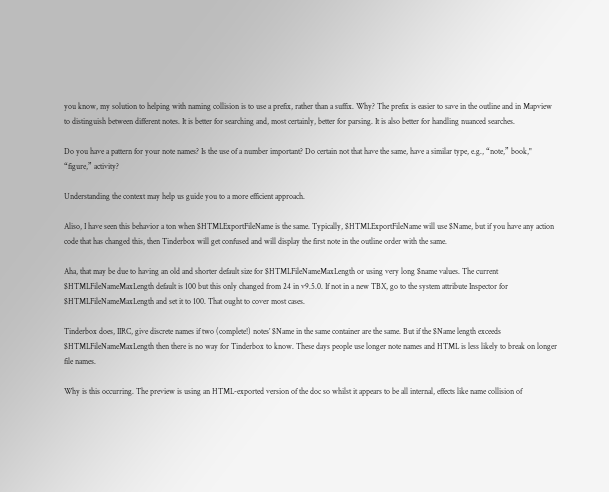you know, my solution to helping with naming collision is to use a prefix, rather than a suffix. Why? The prefix is easier to save in the outline and in Mapview to distinguish between different notes. It is better for searching and, most certainly, better for parsing. It is also better for handling nuanced searches.

Do you have a pattern for your note names? Is the use of a number important? Do certain not that have the same, have a similar type, e.g., “note,” book," “figure,” activity?

Understanding the context may help us guide you to a more efficient approach.

Aliso, I have seen this behavior a ton when $HTMLExportFileName is the same. Typically, $HTMLExportFileName will use $Name, but if you have any action code that has changed this, then Tinderbox will get confused and will display the first note in the outline order with the same.

Aha, that may be due to having an old and shorter default size for $HTMLFileNameMaxLength or using very long $name values. The current $HTMLFileNameMaxLength default is 100 but this only changed from 24 in v9.5.0. If not in a new TBX, go to the system attribute Inspector for $HTMLFileNameMaxLength and set it to 100. That ought to cover most cases.

Tinderbox does, IIRC, give discrete names if two (complete!) notes’ $Name in the same container are the same. But if the $Name length exceeds $HTMLFileNameMaxLength then there is no way for Tinderbox to know. These days people use longer note names and HTML is less likely to break on longer file names.

Why is this occurring. The preview is using an HTML-exported version of the doc so whilst it appears to be all internal, effects like name collision of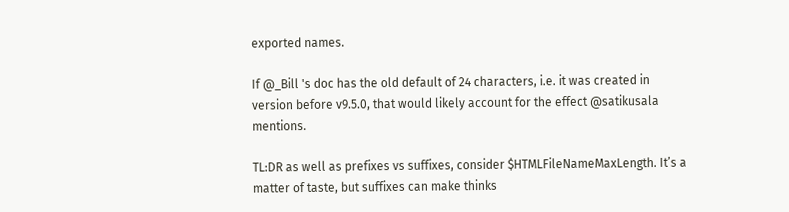exported names.

If @_Bill 's doc has the old default of 24 characters, i.e. it was created in version before v9.5.0, that would likely account for the effect @satikusala mentions.

TL:DR as well as prefixes vs suffixes, consider $HTMLFileNameMaxLength. It’s a matter of taste, but suffixes can make thinks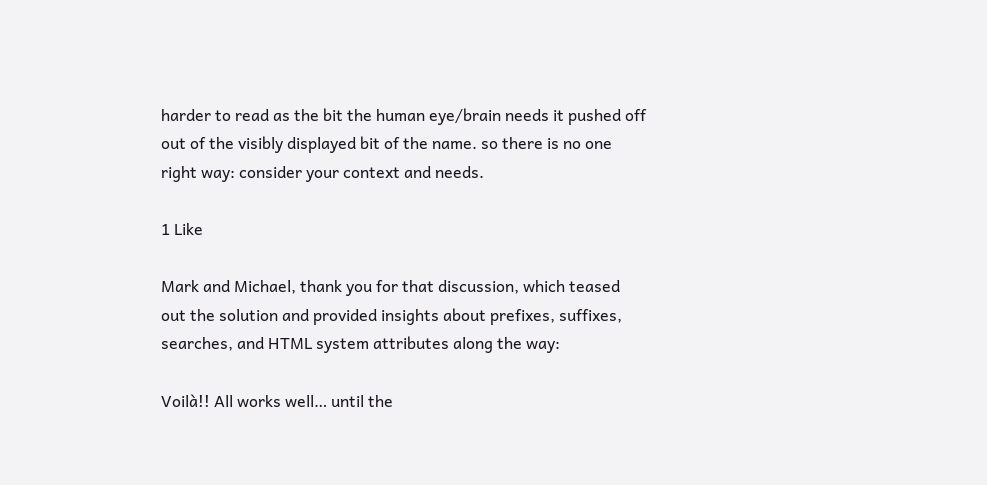harder to read as the bit the human eye/brain needs it pushed off out of the visibly displayed bit of the name. so there is no one right way: consider your context and needs.

1 Like

Mark and Michael, thank you for that discussion, which teased out the solution and provided insights about prefixes, suffixes, searches, and HTML system attributes along the way:

Voilà!! All works well… until the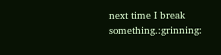next time I break something.:grinning: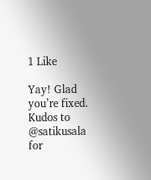1 Like

Yay! Glad you’re fixed. Kudos to @satikusala for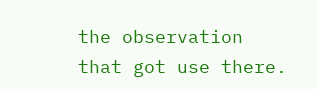the observation that got use there.